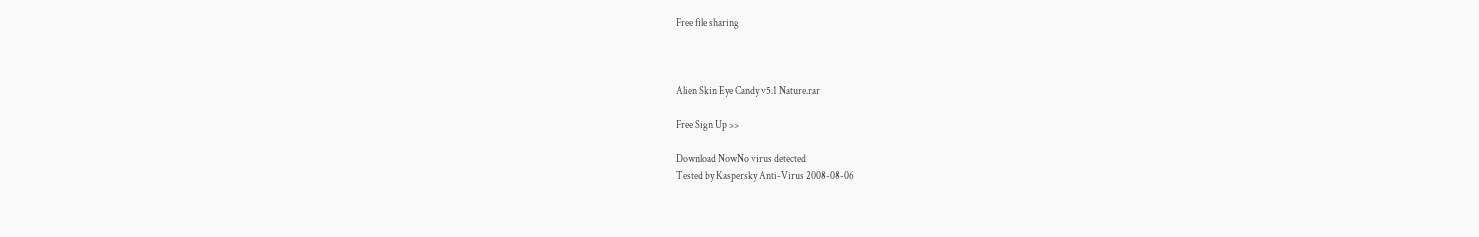Free file sharing



Alien Skin Eye Candy v5.1 Nature.rar

Free Sign Up >>

Download NowNo virus detected
Tested by Kaspersky Anti-Virus 2008-08-06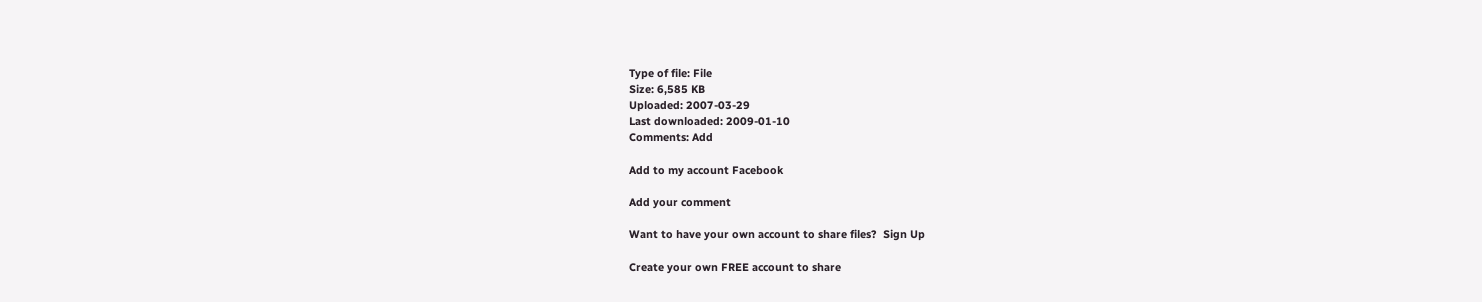Type of file: File
Size: 6,585 KB
Uploaded: 2007-03-29
Last downloaded: 2009-01-10
Comments: Add

Add to my account Facebook

Add your comment

Want to have your own account to share files?  Sign Up

Create your own FREE account to share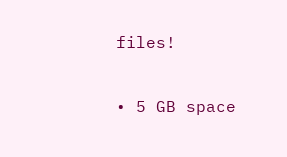files!

• 5 GB space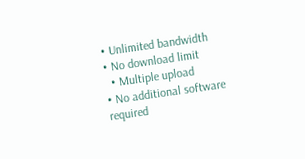• Unlimited bandwidth
• No download limit
  • Multiple upload
• No additional software required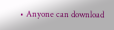• Anyone can download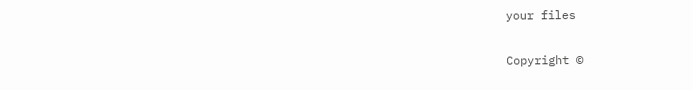your files

Copyright ©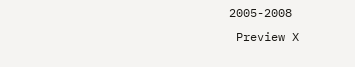2005-2008
 Preview X